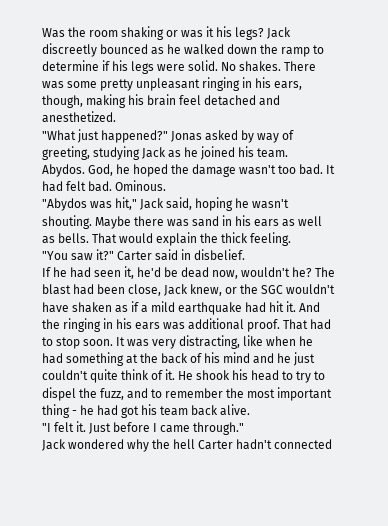Was the room shaking or was it his legs? Jack discreetly bounced as he walked down the ramp to determine if his legs were solid. No shakes. There was some pretty unpleasant ringing in his ears, though, making his brain feel detached and anesthetized.
"What just happened?" Jonas asked by way of greeting, studying Jack as he joined his team.
Abydos. God, he hoped the damage wasn't too bad. It had felt bad. Ominous.
"Abydos was hit," Jack said, hoping he wasn't shouting. Maybe there was sand in his ears as well as bells. That would explain the thick feeling.
"You saw it?" Carter said in disbelief.
If he had seen it, he'd be dead now, wouldn't he? The blast had been close, Jack knew, or the SGC wouldn't have shaken as if a mild earthquake had hit it. And the ringing in his ears was additional proof. That had to stop soon. It was very distracting, like when he had something at the back of his mind and he just couldn't quite think of it. He shook his head to try to dispel the fuzz, and to remember the most important thing - he had got his team back alive.
"I felt it. Just before I came through."
Jack wondered why the hell Carter hadn't connected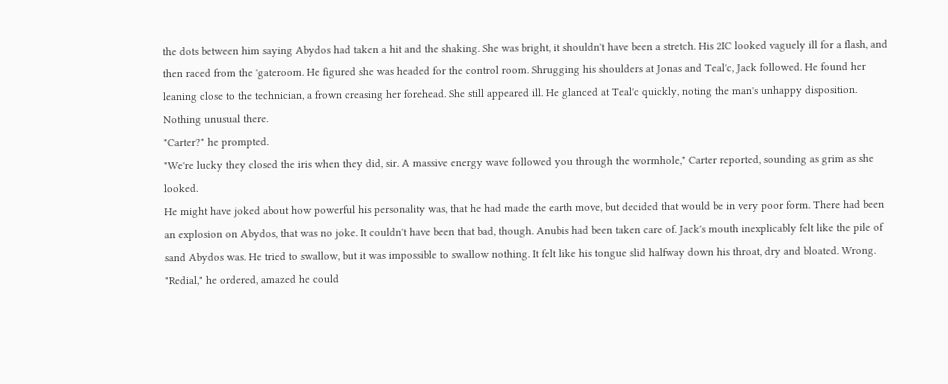the dots between him saying Abydos had taken a hit and the shaking. She was bright, it shouldn't have been a stretch. His 2IC looked vaguely ill for a flash, and then raced from the 'gateroom. He figured she was headed for the control room. Shrugging his shoulders at Jonas and Teal'c, Jack followed. He found her leaning close to the technician, a frown creasing her forehead. She still appeared ill. He glanced at Teal'c quickly, noting the man's unhappy disposition. Nothing unusual there.
"Carter?" he prompted.
"We're lucky they closed the iris when they did, sir. A massive energy wave followed you through the wormhole," Carter reported, sounding as grim as she looked.
He might have joked about how powerful his personality was, that he had made the earth move, but decided that would be in very poor form. There had been an explosion on Abydos, that was no joke. It couldn't have been that bad, though. Anubis had been taken care of. Jack's mouth inexplicably felt like the pile of sand Abydos was. He tried to swallow, but it was impossible to swallow nothing. It felt like his tongue slid halfway down his throat, dry and bloated. Wrong.
"Redial," he ordered, amazed he could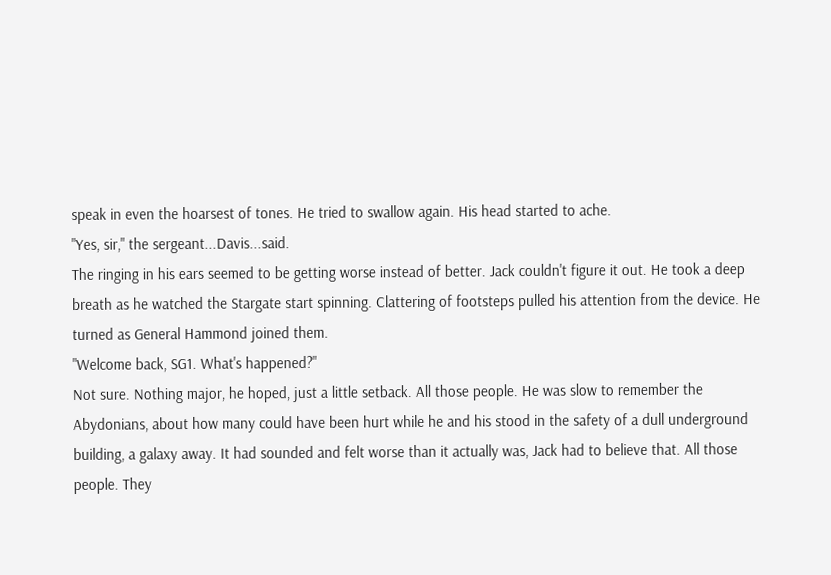speak in even the hoarsest of tones. He tried to swallow again. His head started to ache.
"Yes, sir," the sergeant...Davis...said.
The ringing in his ears seemed to be getting worse instead of better. Jack couldn't figure it out. He took a deep breath as he watched the Stargate start spinning. Clattering of footsteps pulled his attention from the device. He turned as General Hammond joined them.
"Welcome back, SG1. What's happened?"
Not sure. Nothing major, he hoped, just a little setback. All those people. He was slow to remember the Abydonians, about how many could have been hurt while he and his stood in the safety of a dull underground building, a galaxy away. It had sounded and felt worse than it actually was, Jack had to believe that. All those people. They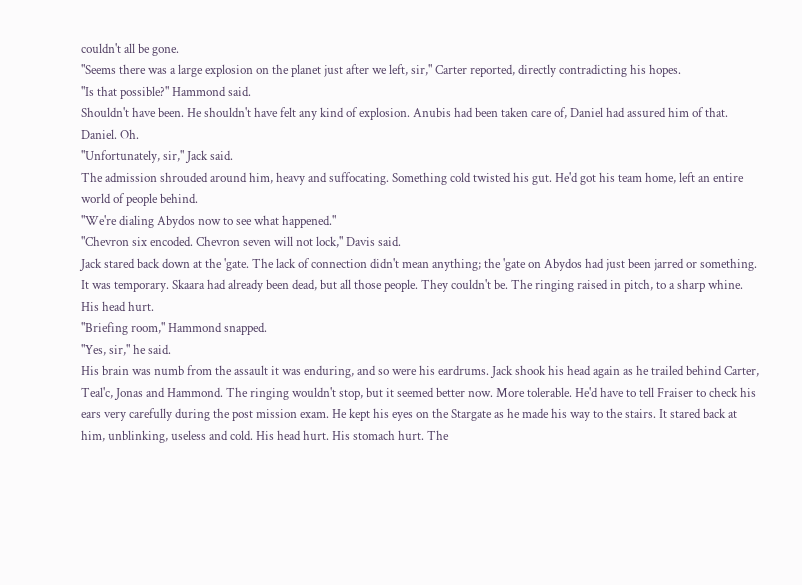couldn't all be gone.
"Seems there was a large explosion on the planet just after we left, sir," Carter reported, directly contradicting his hopes.
"Is that possible?" Hammond said.
Shouldn't have been. He shouldn't have felt any kind of explosion. Anubis had been taken care of, Daniel had assured him of that. Daniel. Oh.
"Unfortunately, sir," Jack said.
The admission shrouded around him, heavy and suffocating. Something cold twisted his gut. He'd got his team home, left an entire world of people behind.
"We're dialing Abydos now to see what happened."
"Chevron six encoded. Chevron seven will not lock," Davis said.
Jack stared back down at the 'gate. The lack of connection didn't mean anything; the 'gate on Abydos had just been jarred or something. It was temporary. Skaara had already been dead, but all those people. They couldn't be. The ringing raised in pitch, to a sharp whine. His head hurt.
"Briefing room," Hammond snapped.
"Yes, sir," he said.
His brain was numb from the assault it was enduring, and so were his eardrums. Jack shook his head again as he trailed behind Carter, Teal'c, Jonas and Hammond. The ringing wouldn't stop, but it seemed better now. More tolerable. He'd have to tell Fraiser to check his ears very carefully during the post mission exam. He kept his eyes on the Stargate as he made his way to the stairs. It stared back at him, unblinking, useless and cold. His head hurt. His stomach hurt. The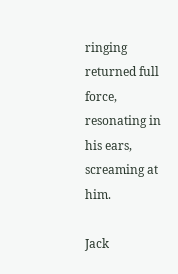ringing returned full force, resonating in his ears, screaming at him.

Jack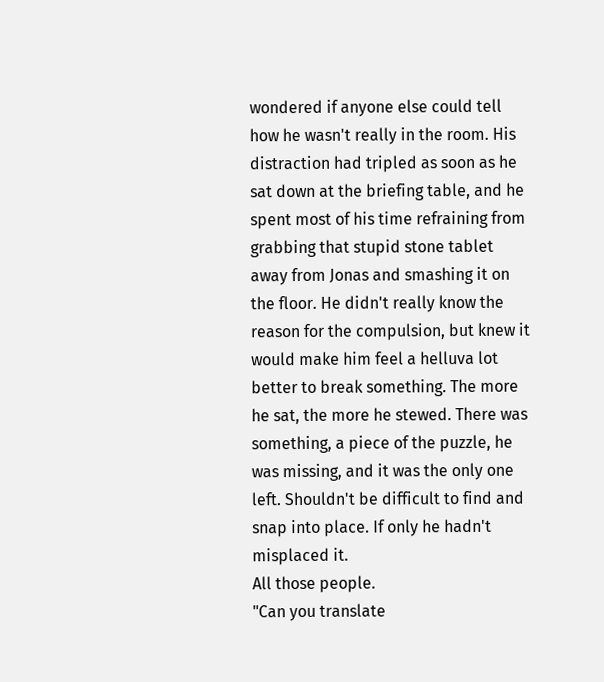wondered if anyone else could tell how he wasn't really in the room. His distraction had tripled as soon as he sat down at the briefing table, and he spent most of his time refraining from grabbing that stupid stone tablet away from Jonas and smashing it on the floor. He didn't really know the reason for the compulsion, but knew it would make him feel a helluva lot better to break something. The more he sat, the more he stewed. There was something, a piece of the puzzle, he was missing, and it was the only one left. Shouldn't be difficult to find and snap into place. If only he hadn't misplaced it.
All those people.
"Can you translate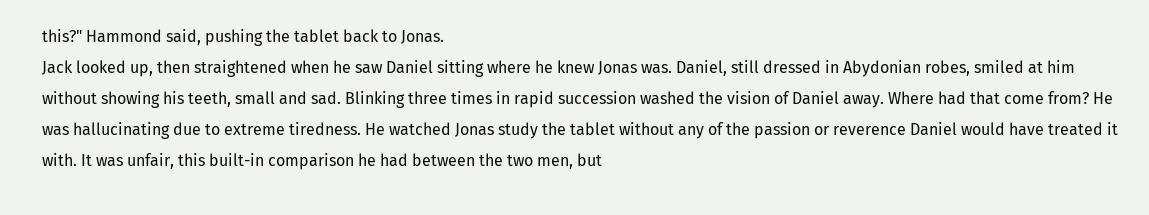this?" Hammond said, pushing the tablet back to Jonas.
Jack looked up, then straightened when he saw Daniel sitting where he knew Jonas was. Daniel, still dressed in Abydonian robes, smiled at him without showing his teeth, small and sad. Blinking three times in rapid succession washed the vision of Daniel away. Where had that come from? He was hallucinating due to extreme tiredness. He watched Jonas study the tablet without any of the passion or reverence Daniel would have treated it with. It was unfair, this built-in comparison he had between the two men, but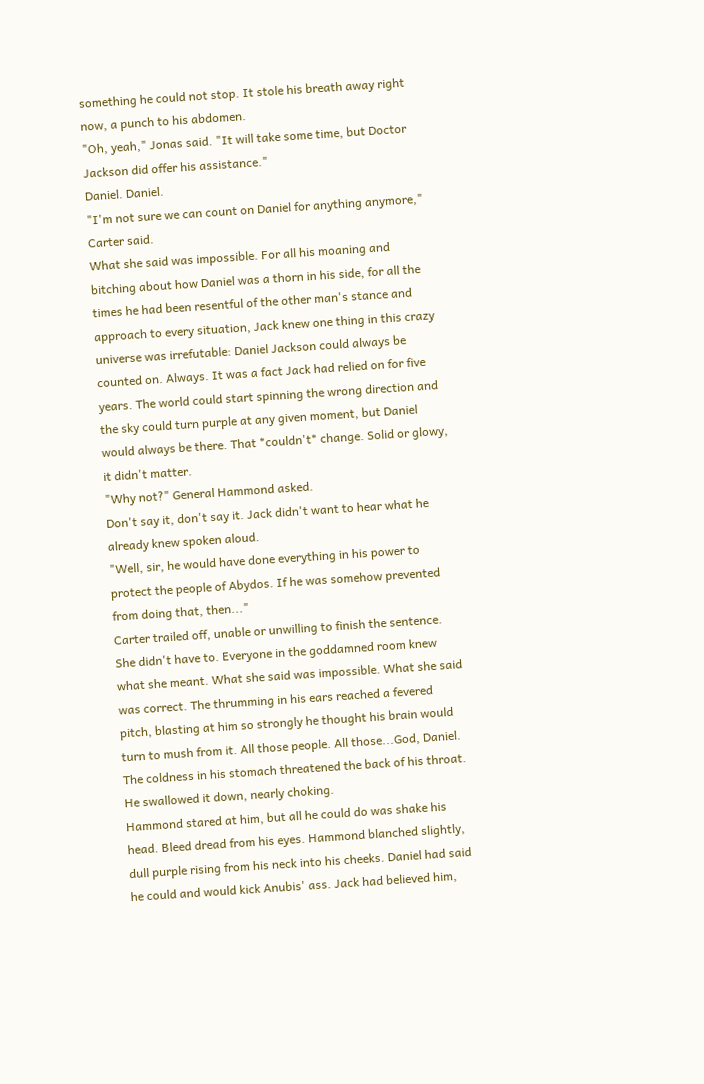something he could not stop. It stole his breath away right now, a punch to his abdomen.
"Oh, yeah," Jonas said. "It will take some time, but Doctor Jackson did offer his assistance."
Daniel. Daniel.
"I'm not sure we can count on Daniel for anything anymore," Carter said.
What she said was impossible. For all his moaning and bitching about how Daniel was a thorn in his side, for all the times he had been resentful of the other man's stance and approach to every situation, Jack knew one thing in this crazy universe was irrefutable: Daniel Jackson could always be counted on. Always. It was a fact Jack had relied on for five years. The world could start spinning the wrong direction and the sky could turn purple at any given moment, but Daniel would always be there. That *couldn't* change. Solid or glowy, it didn't matter.
"Why not?" General Hammond asked.
Don't say it, don't say it. Jack didn't want to hear what he already knew spoken aloud.
"Well, sir, he would have done everything in his power to protect the people of Abydos. If he was somehow prevented from doing that, then..."
Carter trailed off, unable or unwilling to finish the sentence. She didn't have to. Everyone in the goddamned room knew what she meant. What she said was impossible. What she said was correct. The thrumming in his ears reached a fevered pitch, blasting at him so strongly he thought his brain would turn to mush from it. All those people. All those...God, Daniel. The coldness in his stomach threatened the back of his throat. He swallowed it down, nearly choking.
Hammond stared at him, but all he could do was shake his head. Bleed dread from his eyes. Hammond blanched slightly, dull purple rising from his neck into his cheeks. Daniel had said he could and would kick Anubis' ass. Jack had believed him,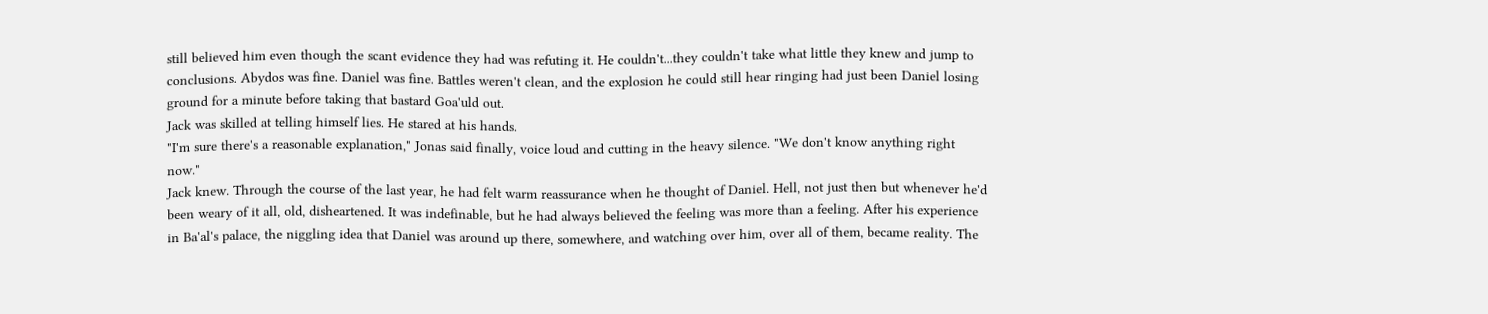still believed him even though the scant evidence they had was refuting it. He couldn't...they couldn't take what little they knew and jump to conclusions. Abydos was fine. Daniel was fine. Battles weren't clean, and the explosion he could still hear ringing had just been Daniel losing ground for a minute before taking that bastard Goa'uld out.
Jack was skilled at telling himself lies. He stared at his hands.
"I'm sure there's a reasonable explanation," Jonas said finally, voice loud and cutting in the heavy silence. "We don't know anything right now."
Jack knew. Through the course of the last year, he had felt warm reassurance when he thought of Daniel. Hell, not just then but whenever he'd been weary of it all, old, disheartened. It was indefinable, but he had always believed the feeling was more than a feeling. After his experience in Ba'al's palace, the niggling idea that Daniel was around up there, somewhere, and watching over him, over all of them, became reality. The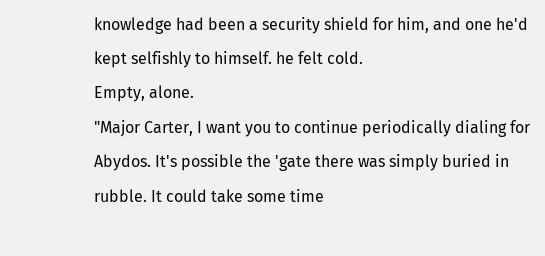knowledge had been a security shield for him, and one he'd kept selfishly to himself. he felt cold.
Empty, alone.
"Major Carter, I want you to continue periodically dialing for Abydos. It's possible the 'gate there was simply buried in rubble. It could take some time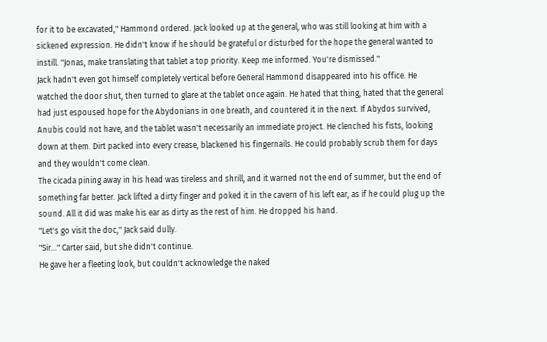for it to be excavated," Hammond ordered. Jack looked up at the general, who was still looking at him with a sickened expression. He didn't know if he should be grateful or disturbed for the hope the general wanted to instill. "Jonas, make translating that tablet a top priority. Keep me informed. You're dismissed."
Jack hadn't even got himself completely vertical before General Hammond disappeared into his office. He watched the door shut, then turned to glare at the tablet once again. He hated that thing, hated that the general had just espoused hope for the Abydonians in one breath, and countered it in the next. If Abydos survived, Anubis could not have, and the tablet wasn't necessarily an immediate project. He clenched his fists, looking down at them. Dirt packed into every crease, blackened his fingernails. He could probably scrub them for days and they wouldn't come clean.
The cicada pining away in his head was tireless and shrill, and it warned not the end of summer, but the end of something far better. Jack lifted a dirty finger and poked it in the cavern of his left ear, as if he could plug up the sound. All it did was make his ear as dirty as the rest of him. He dropped his hand.
"Let's go visit the doc," Jack said dully.
"Sir..." Carter said, but she didn't continue.
He gave her a fleeting look, but couldn't acknowledge the naked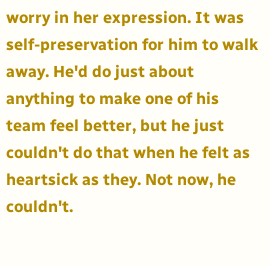worry in her expression. It was self-preservation for him to walk away. He'd do just about anything to make one of his team feel better, but he just couldn't do that when he felt as heartsick as they. Not now, he couldn't.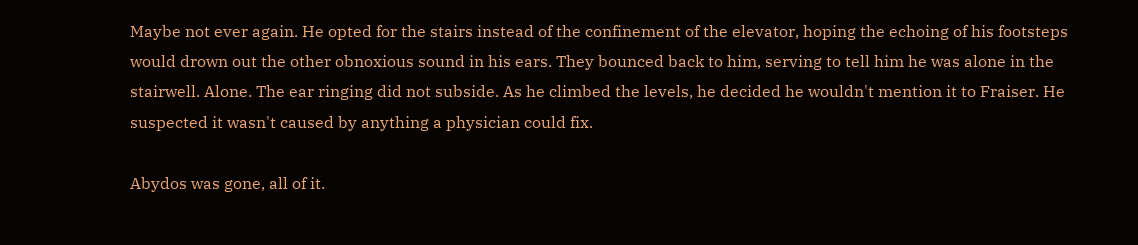Maybe not ever again. He opted for the stairs instead of the confinement of the elevator, hoping the echoing of his footsteps would drown out the other obnoxious sound in his ears. They bounced back to him, serving to tell him he was alone in the stairwell. Alone. The ear ringing did not subside. As he climbed the levels, he decided he wouldn't mention it to Fraiser. He suspected it wasn't caused by anything a physician could fix.

Abydos was gone, all of it.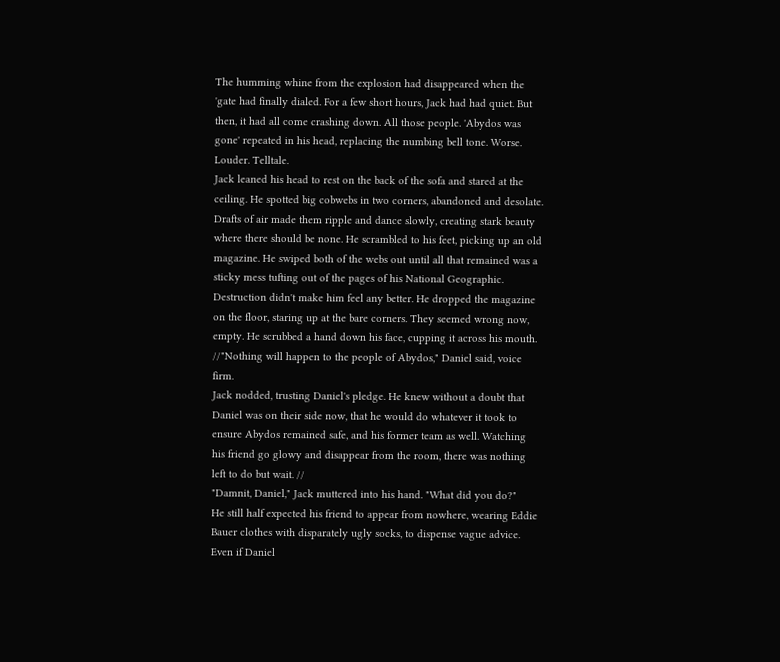The humming whine from the explosion had disappeared when the 'gate had finally dialed. For a few short hours, Jack had had quiet. But then, it had all come crashing down. All those people. 'Abydos was gone' repeated in his head, replacing the numbing bell tone. Worse. Louder. Telltale.
Jack leaned his head to rest on the back of the sofa and stared at the ceiling. He spotted big cobwebs in two corners, abandoned and desolate. Drafts of air made them ripple and dance slowly, creating stark beauty where there should be none. He scrambled to his feet, picking up an old magazine. He swiped both of the webs out until all that remained was a sticky mess tufting out of the pages of his National Geographic. Destruction didn't make him feel any better. He dropped the magazine on the floor, staring up at the bare corners. They seemed wrong now, empty. He scrubbed a hand down his face, cupping it across his mouth.
//"Nothing will happen to the people of Abydos," Daniel said, voice firm.
Jack nodded, trusting Daniel's pledge. He knew without a doubt that Daniel was on their side now, that he would do whatever it took to ensure Abydos remained safe, and his former team as well. Watching his friend go glowy and disappear from the room, there was nothing left to do but wait. //
"Damnit, Daniel," Jack muttered into his hand. "What did you do?"
He still half expected his friend to appear from nowhere, wearing Eddie Bauer clothes with disparately ugly socks, to dispense vague advice. Even if Daniel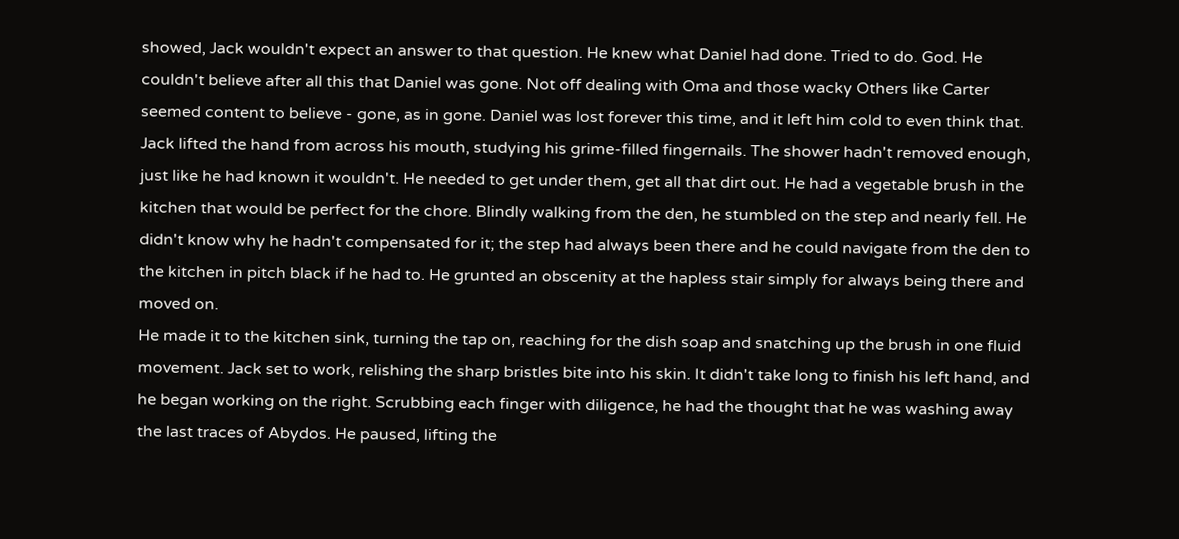showed, Jack wouldn't expect an answer to that question. He knew what Daniel had done. Tried to do. God. He couldn't believe after all this that Daniel was gone. Not off dealing with Oma and those wacky Others like Carter seemed content to believe - gone, as in gone. Daniel was lost forever this time, and it left him cold to even think that.
Jack lifted the hand from across his mouth, studying his grime-filled fingernails. The shower hadn't removed enough, just like he had known it wouldn't. He needed to get under them, get all that dirt out. He had a vegetable brush in the kitchen that would be perfect for the chore. Blindly walking from the den, he stumbled on the step and nearly fell. He didn't know why he hadn't compensated for it; the step had always been there and he could navigate from the den to the kitchen in pitch black if he had to. He grunted an obscenity at the hapless stair simply for always being there and moved on.
He made it to the kitchen sink, turning the tap on, reaching for the dish soap and snatching up the brush in one fluid movement. Jack set to work, relishing the sharp bristles bite into his skin. It didn't take long to finish his left hand, and he began working on the right. Scrubbing each finger with diligence, he had the thought that he was washing away the last traces of Abydos. He paused, lifting the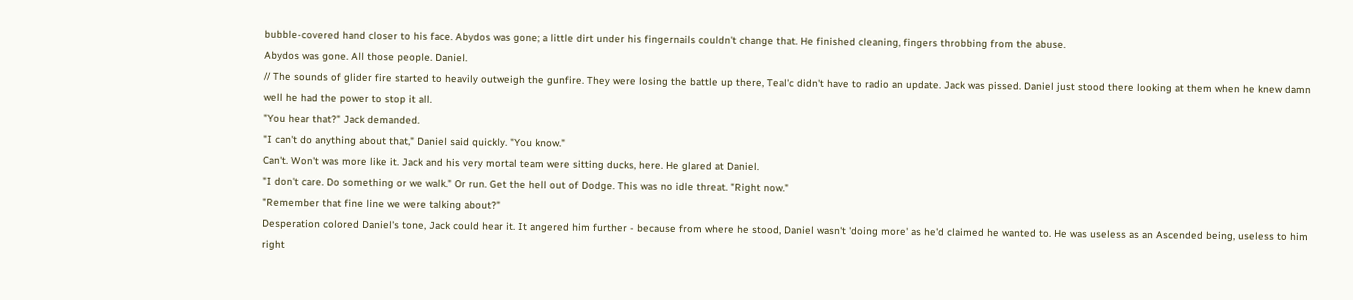bubble-covered hand closer to his face. Abydos was gone; a little dirt under his fingernails couldn't change that. He finished cleaning, fingers throbbing from the abuse.
Abydos was gone. All those people. Daniel.
// The sounds of glider fire started to heavily outweigh the gunfire. They were losing the battle up there, Teal'c didn't have to radio an update. Jack was pissed. Daniel just stood there looking at them when he knew damn well he had the power to stop it all.
"You hear that?" Jack demanded.
"I can't do anything about that," Daniel said quickly. "You know."
Can't. Won't was more like it. Jack and his very mortal team were sitting ducks, here. He glared at Daniel.
"I don't care. Do something or we walk." Or run. Get the hell out of Dodge. This was no idle threat. "Right now."
"Remember that fine line we were talking about?"
Desperation colored Daniel's tone, Jack could hear it. It angered him further - because from where he stood, Daniel wasn't 'doing more' as he'd claimed he wanted to. He was useless as an Ascended being, useless to him right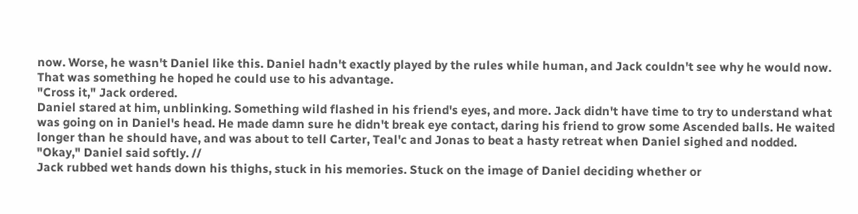now. Worse, he wasn't Daniel like this. Daniel hadn't exactly played by the rules while human, and Jack couldn't see why he would now. That was something he hoped he could use to his advantage.
"Cross it," Jack ordered.
Daniel stared at him, unblinking. Something wild flashed in his friend's eyes, and more. Jack didn't have time to try to understand what was going on in Daniel's head. He made damn sure he didn't break eye contact, daring his friend to grow some Ascended balls. He waited longer than he should have, and was about to tell Carter, Teal'c and Jonas to beat a hasty retreat when Daniel sighed and nodded.
"Okay," Daniel said softly. //
Jack rubbed wet hands down his thighs, stuck in his memories. Stuck on the image of Daniel deciding whether or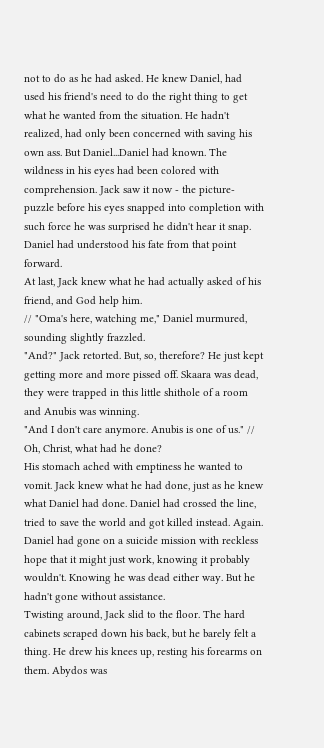not to do as he had asked. He knew Daniel, had used his friend's need to do the right thing to get what he wanted from the situation. He hadn't realized, had only been concerned with saving his own ass. But Daniel...Daniel had known. The wildness in his eyes had been colored with comprehension. Jack saw it now - the picture-puzzle before his eyes snapped into completion with such force he was surprised he didn't hear it snap. Daniel had understood his fate from that point forward.
At last, Jack knew what he had actually asked of his friend, and God help him.
// "Oma's here, watching me," Daniel murmured, sounding slightly frazzled.
"And?" Jack retorted. But, so, therefore? He just kept getting more and more pissed off. Skaara was dead, they were trapped in this little shithole of a room and Anubis was winning.
"And I don't care anymore. Anubis is one of us." //
Oh, Christ, what had he done?
His stomach ached with emptiness he wanted to vomit. Jack knew what he had done, just as he knew what Daniel had done. Daniel had crossed the line, tried to save the world and got killed instead. Again. Daniel had gone on a suicide mission with reckless hope that it might just work, knowing it probably wouldn't. Knowing he was dead either way. But he hadn't gone without assistance.
Twisting around, Jack slid to the floor. The hard cabinets scraped down his back, but he barely felt a thing. He drew his knees up, resting his forearms on them. Abydos was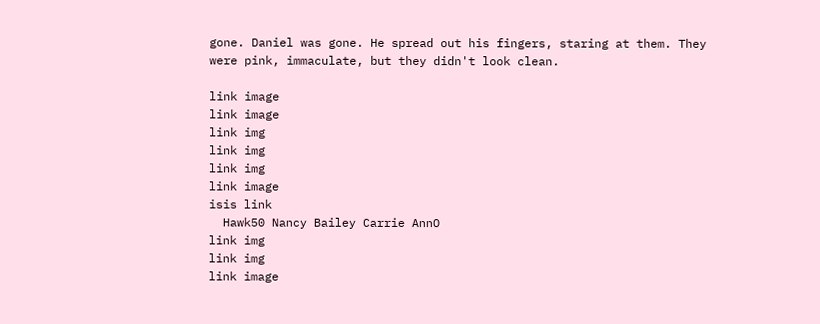gone. Daniel was gone. He spread out his fingers, staring at them. They were pink, immaculate, but they didn't look clean.

link image
link image
link img
link img
link img
link image
isis link
  Hawk50 Nancy Bailey Carrie AnnO
link img
link img
link image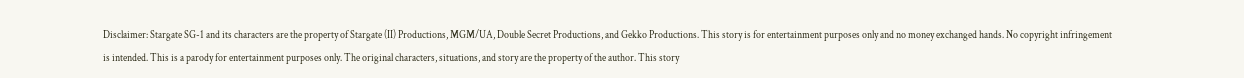Disclaimer: Stargate SG-1 and its characters are the property of Stargate (II) Productions, MGM/UA, Double Secret Productions, and Gekko Productions. This story is for entertainment purposes only and no money exchanged hands. No copyright infringement is intended. This is a parody for entertainment purposes only. The original characters, situations, and story are the property of the author. This story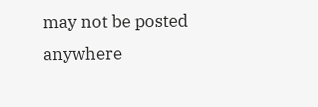may not be posted anywhere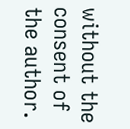without the consent of the author.